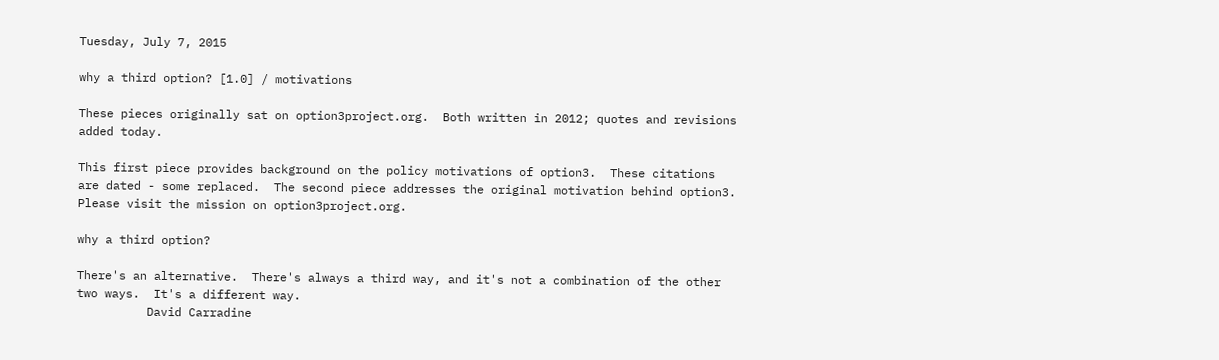Tuesday, July 7, 2015

why a third option? [1.0] / motivations

These pieces originally sat on option3project.org.  Both written in 2012; quotes and revisions added today.

This first piece provides background on the policy motivations of option3.  These citations are dated - some replaced.  The second piece addresses the original motivation behind option3.  Please visit the mission on option3project.org.

why a third option?

There's an alternative.  There's always a third way, and it's not a combination of the other two ways.  It's a different way.
          David Carradine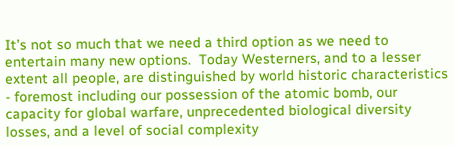It’s not so much that we need a third option as we need to entertain many new options.  Today Westerners, and to a lesser extent all people, are distinguished by world historic characteristics - foremost including our possession of the atomic bomb, our capacity for global warfare, unprecedented biological diversity losses, and a level of social complexity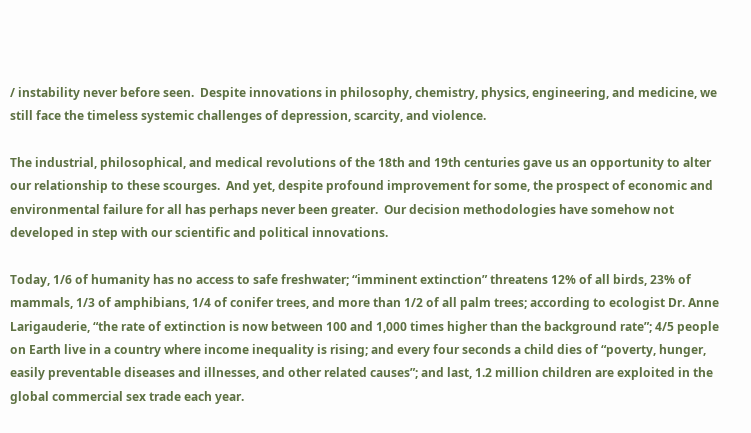/ instability never before seen.  Despite innovations in philosophy, chemistry, physics, engineering, and medicine, we still face the timeless systemic challenges of depression, scarcity, and violence.

The industrial, philosophical, and medical revolutions of the 18th and 19th centuries gave us an opportunity to alter our relationship to these scourges.  And yet, despite profound improvement for some, the prospect of economic and environmental failure for all has perhaps never been greater.  Our decision methodologies have somehow not developed in step with our scientific and political innovations.

Today, 1/6 of humanity has no access to safe freshwater; “imminent extinction” threatens 12% of all birds, 23% of mammals, 1/3 of amphibians, 1/4 of conifer trees, and more than 1/2 of all palm trees; according to ecologist Dr. Anne Larigauderie, “the rate of extinction is now between 100 and 1,000 times higher than the background rate”; 4/5 people on Earth live in a country where income inequality is rising; and every four seconds a child dies of “poverty, hunger, easily preventable diseases and illnesses, and other related causes”; and last, 1.2 million children are exploited in the global commercial sex trade each year.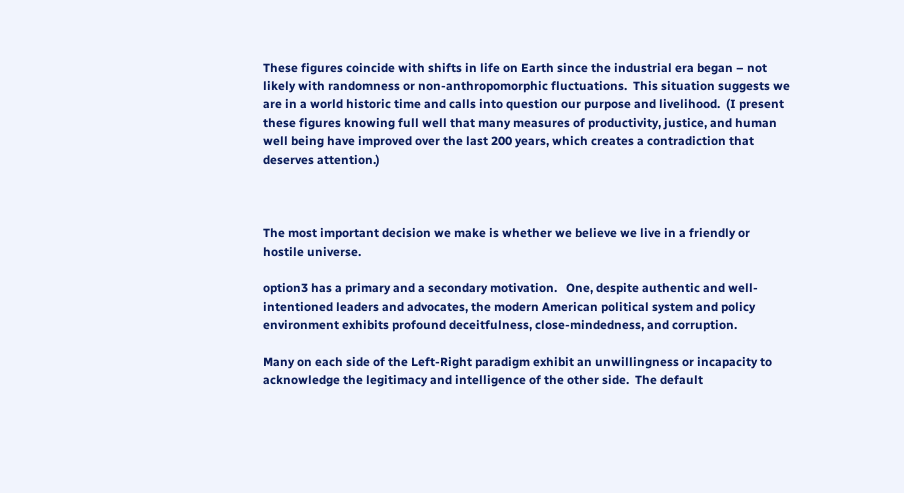These figures coincide with shifts in life on Earth since the industrial era began – not likely with randomness or non-anthropomorphic fluctuations.  This situation suggests we are in a world historic time and calls into question our purpose and livelihood.  (I present these figures knowing full well that many measures of productivity, justice, and human well being have improved over the last 200 years, which creates a contradiction that deserves attention.)



The most important decision we make is whether we believe we live in a friendly or hostile universe.

option3 has a primary and a secondary motivation.   One, despite authentic and well-intentioned leaders and advocates, the modern American political system and policy environment exhibits profound deceitfulness, close-mindedness, and corruption.

Many on each side of the Left-Right paradigm exhibit an unwillingness or incapacity to acknowledge the legitimacy and intelligence of the other side.  The default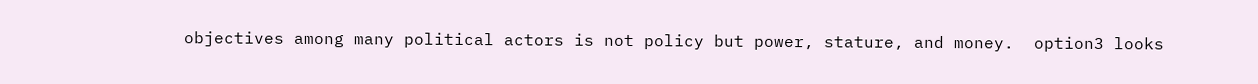objectives among many political actors is not policy but power, stature, and money.  option3 looks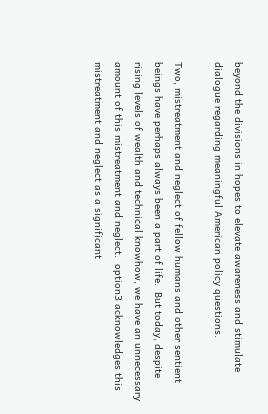beyond the divisions in hopes to elevate awareness and stimulate dialogue regarding meaningful American policy questions.

Two, mistreatment and neglect of fellow humans and other sentient beings have perhaps always been a part of life.  But today, despite rising levels of wealth and technical knowhow, we have an unnecessary amount of this mistreatment and neglect.  option3 acknowledges this mistreatment and neglect as a significant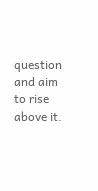question and aim to rise above it.